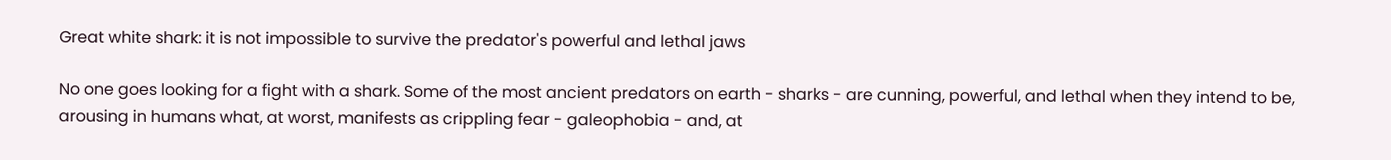Great white shark: it is not impossible to survive the predator's powerful and lethal jaws

No one goes looking for a fight with a shark. Some of the most ancient predators on earth - sharks - are cunning, powerful, and lethal when they intend to be, arousing in humans what, at worst, manifests as crippling fear - galeophobia - and, at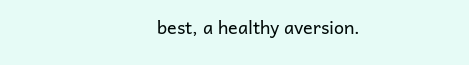best, a healthy aversion.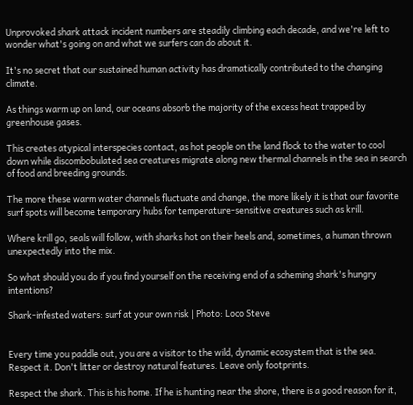Unprovoked shark attack incident numbers are steadily climbing each decade, and we're left to wonder what's going on and what we surfers can do about it.

It's no secret that our sustained human activity has dramatically contributed to the changing climate.

As things warm up on land, our oceans absorb the majority of the excess heat trapped by greenhouse gases.

This creates atypical interspecies contact, as hot people on the land flock to the water to cool down while discombobulated sea creatures migrate along new thermal channels in the sea in search of food and breeding grounds.

The more these warm water channels fluctuate and change, the more likely it is that our favorite surf spots will become temporary hubs for temperature-sensitive creatures such as krill.

Where krill go, seals will follow, with sharks hot on their heels and, sometimes, a human thrown unexpectedly into the mix.

So what should you do if you find yourself on the receiving end of a scheming shark's hungry intentions?

Shark-infested waters: surf at your own risk | Photo: Loco Steve


Every time you paddle out, you are a visitor to the wild, dynamic ecosystem that is the sea. Respect it. Don't litter or destroy natural features. Leave only footprints.

Respect the shark. This is his home. If he is hunting near the shore, there is a good reason for it,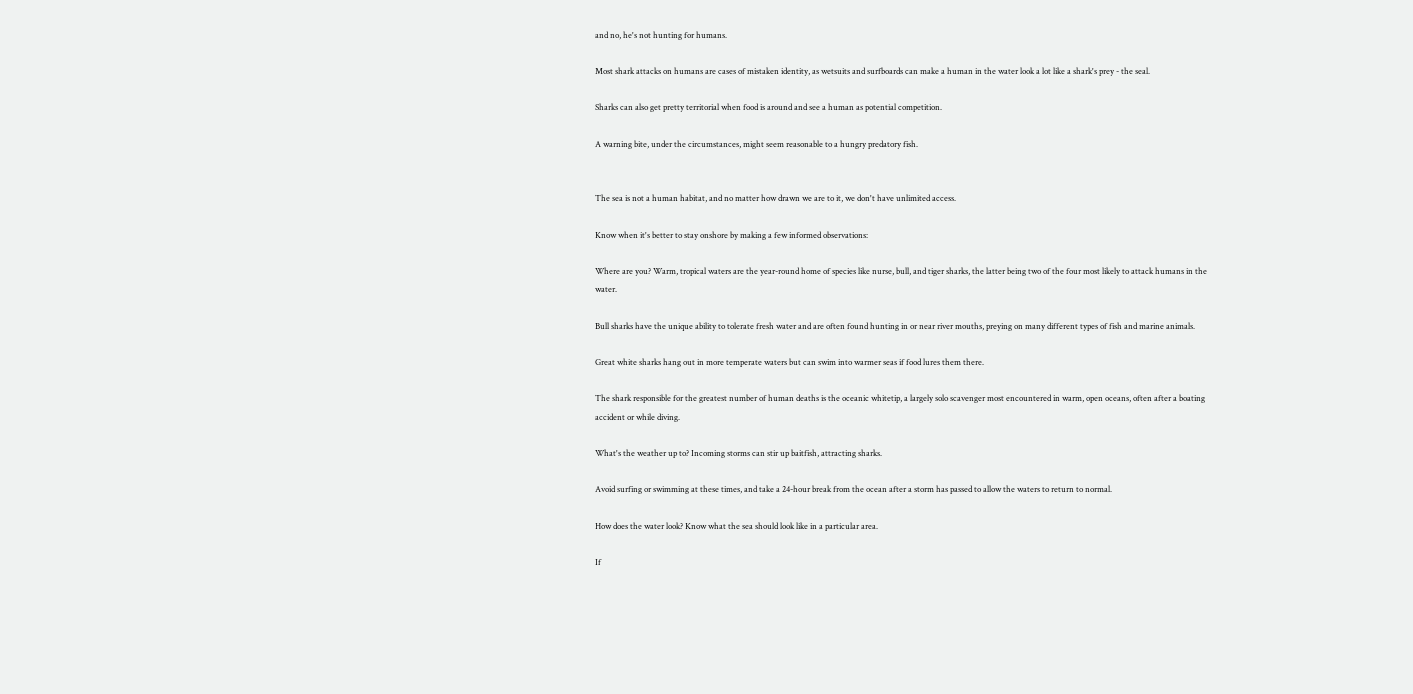and no, he's not hunting for humans.

Most shark attacks on humans are cases of mistaken identity, as wetsuits and surfboards can make a human in the water look a lot like a shark's prey - the seal.

Sharks can also get pretty territorial when food is around and see a human as potential competition.

A warning bite, under the circumstances, might seem reasonable to a hungry predatory fish.


The sea is not a human habitat, and no matter how drawn we are to it, we don't have unlimited access.

Know when it's better to stay onshore by making a few informed observations:

Where are you? Warm, tropical waters are the year-round home of species like nurse, bull, and tiger sharks, the latter being two of the four most likely to attack humans in the water.

Bull sharks have the unique ability to tolerate fresh water and are often found hunting in or near river mouths, preying on many different types of fish and marine animals.

Great white sharks hang out in more temperate waters but can swim into warmer seas if food lures them there.

The shark responsible for the greatest number of human deaths is the oceanic whitetip, a largely solo scavenger most encountered in warm, open oceans, often after a boating accident or while diving.

What's the weather up to? Incoming storms can stir up baitfish, attracting sharks.

Avoid surfing or swimming at these times, and take a 24-hour break from the ocean after a storm has passed to allow the waters to return to normal.

How does the water look? Know what the sea should look like in a particular area.

If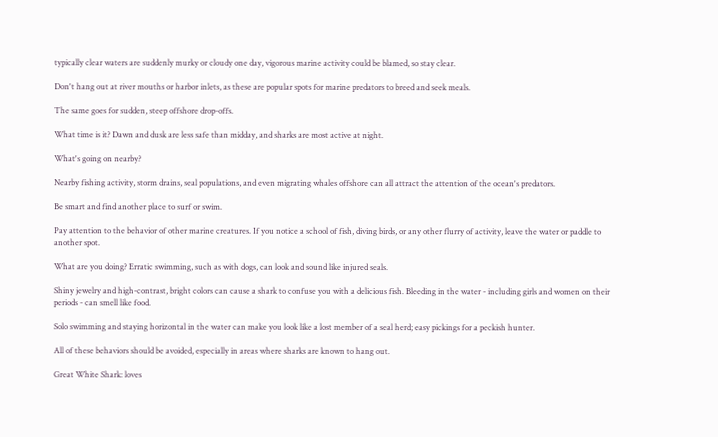typically clear waters are suddenly murky or cloudy one day, vigorous marine activity could be blamed, so stay clear.

Don't hang out at river mouths or harbor inlets, as these are popular spots for marine predators to breed and seek meals.

The same goes for sudden, steep offshore drop-offs.

What time is it? Dawn and dusk are less safe than midday, and sharks are most active at night.

What's going on nearby?

Nearby fishing activity, storm drains, seal populations, and even migrating whales offshore can all attract the attention of the ocean's predators.

Be smart and find another place to surf or swim.

Pay attention to the behavior of other marine creatures. If you notice a school of fish, diving birds, or any other flurry of activity, leave the water or paddle to another spot.

What are you doing? Erratic swimming, such as with dogs, can look and sound like injured seals.

Shiny jewelry and high-contrast, bright colors can cause a shark to confuse you with a delicious fish. Bleeding in the water - including girls and women on their periods - can smell like food.

Solo swimming and staying horizontal in the water can make you look like a lost member of a seal herd; easy pickings for a peckish hunter.

All of these behaviors should be avoided, especially in areas where sharks are known to hang out.

Great White Shark: loves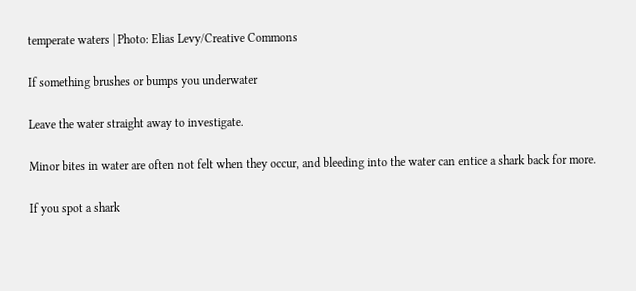temperate waters | Photo: Elias Levy/Creative Commons

If something brushes or bumps you underwater

Leave the water straight away to investigate.

Minor bites in water are often not felt when they occur, and bleeding into the water can entice a shark back for more.

If you spot a shark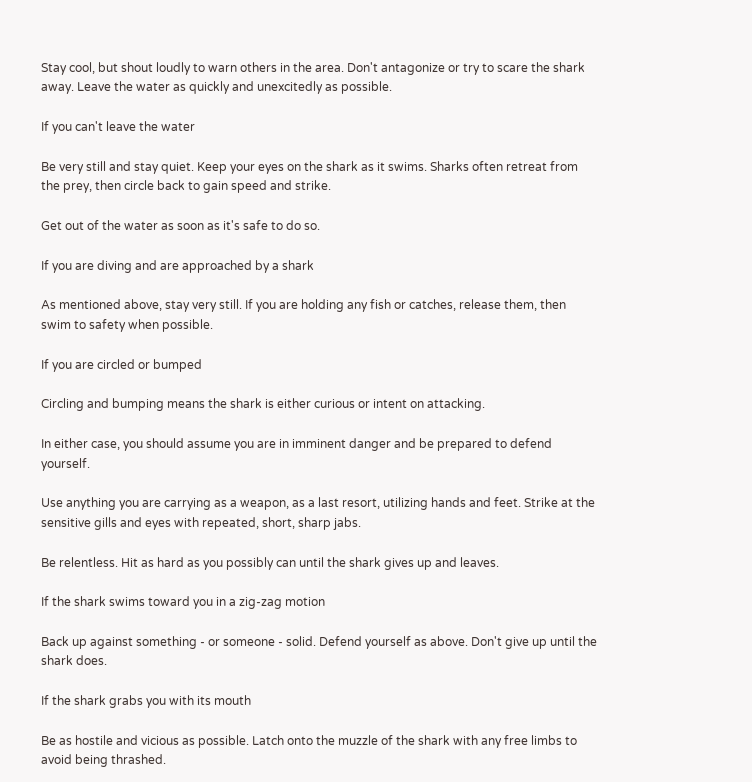Stay cool, but shout loudly to warn others in the area. Don't antagonize or try to scare the shark away. Leave the water as quickly and unexcitedly as possible.

If you can't leave the water

Be very still and stay quiet. Keep your eyes on the shark as it swims. Sharks often retreat from the prey, then circle back to gain speed and strike.

Get out of the water as soon as it's safe to do so.

If you are diving and are approached by a shark

As mentioned above, stay very still. If you are holding any fish or catches, release them, then swim to safety when possible.

If you are circled or bumped

Circling and bumping means the shark is either curious or intent on attacking.

In either case, you should assume you are in imminent danger and be prepared to defend yourself.

Use anything you are carrying as a weapon, as a last resort, utilizing hands and feet. Strike at the sensitive gills and eyes with repeated, short, sharp jabs.

Be relentless. Hit as hard as you possibly can until the shark gives up and leaves.

If the shark swims toward you in a zig-zag motion

Back up against something - or someone - solid. Defend yourself as above. Don't give up until the shark does.

If the shark grabs you with its mouth

Be as hostile and vicious as possible. Latch onto the muzzle of the shark with any free limbs to avoid being thrashed.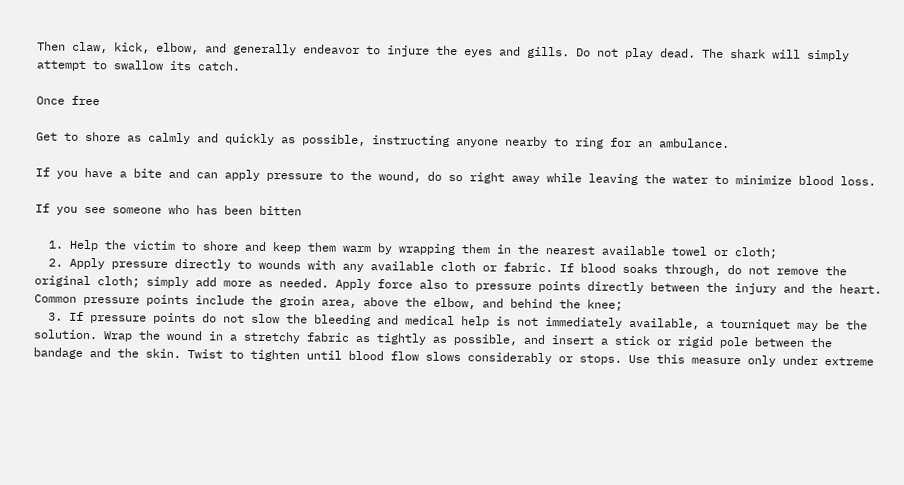Then claw, kick, elbow, and generally endeavor to injure the eyes and gills. Do not play dead. The shark will simply attempt to swallow its catch.

Once free

Get to shore as calmly and quickly as possible, instructing anyone nearby to ring for an ambulance.

If you have a bite and can apply pressure to the wound, do so right away while leaving the water to minimize blood loss.

If you see someone who has been bitten

  1. Help the victim to shore and keep them warm by wrapping them in the nearest available towel or cloth;
  2. Apply pressure directly to wounds with any available cloth or fabric. If blood soaks through, do not remove the original cloth; simply add more as needed. Apply force also to pressure points directly between the injury and the heart. Common pressure points include the groin area, above the elbow, and behind the knee;
  3. If pressure points do not slow the bleeding and medical help is not immediately available, a tourniquet may be the solution. Wrap the wound in a stretchy fabric as tightly as possible, and insert a stick or rigid pole between the bandage and the skin. Twist to tighten until blood flow slows considerably or stops. Use this measure only under extreme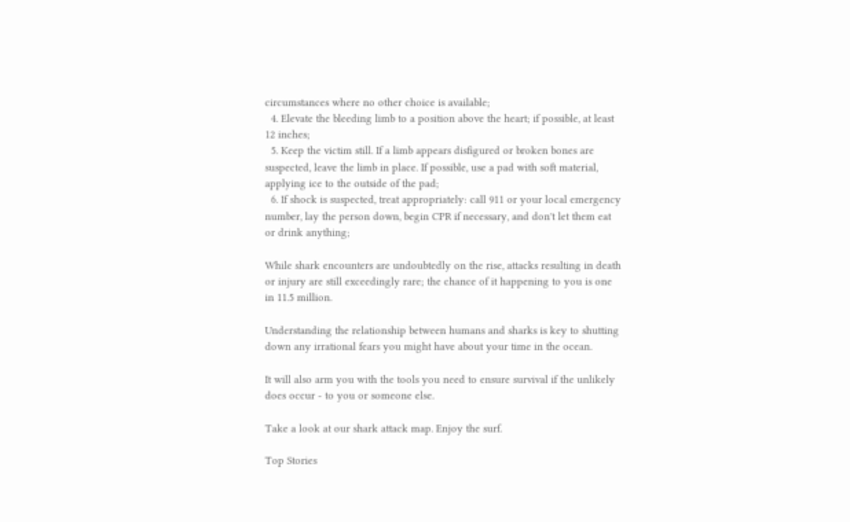circumstances where no other choice is available;
  4. Elevate the bleeding limb to a position above the heart; if possible, at least 12 inches;
  5. Keep the victim still. If a limb appears disfigured or broken bones are suspected, leave the limb in place. If possible, use a pad with soft material, applying ice to the outside of the pad;
  6. If shock is suspected, treat appropriately: call 911 or your local emergency number, lay the person down, begin CPR if necessary, and don't let them eat or drink anything;

While shark encounters are undoubtedly on the rise, attacks resulting in death or injury are still exceedingly rare; the chance of it happening to you is one in 11.5 million.

Understanding the relationship between humans and sharks is key to shutting down any irrational fears you might have about your time in the ocean.

It will also arm you with the tools you need to ensure survival if the unlikely does occur - to you or someone else.

Take a look at our shark attack map. Enjoy the surf.

Top Stories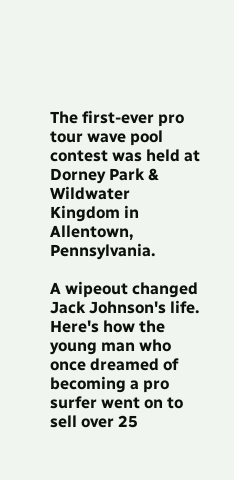The first-ever pro tour wave pool contest was held at Dorney Park & Wildwater Kingdom in Allentown, Pennsylvania.

A wipeout changed Jack Johnson's life. Here's how the young man who once dreamed of becoming a pro surfer went on to sell over 25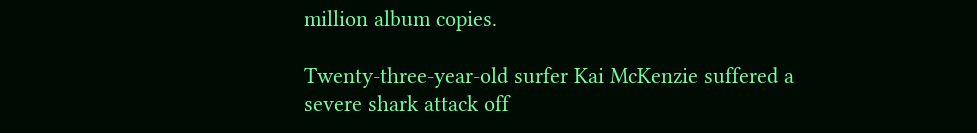million album copies.

Twenty-three-year-old surfer Kai McKenzie suffered a severe shark attack off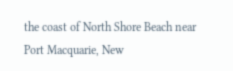the coast of North Shore Beach near Port Macquarie, New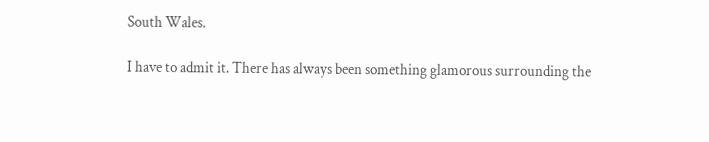South Wales.

I have to admit it. There has always been something glamorous surrounding the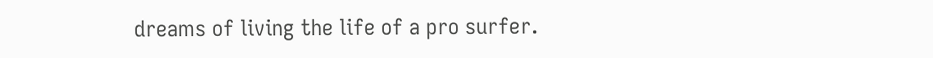dreams of living the life of a pro surfer.